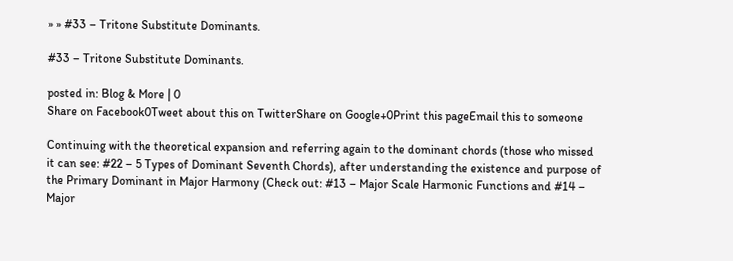» » #33 – Tritone Substitute Dominants.

#33 – Tritone Substitute Dominants.

posted in: Blog & More | 0
Share on Facebook0Tweet about this on TwitterShare on Google+0Print this pageEmail this to someone

Continuing with the theoretical expansion and referring again to the dominant chords (those who missed it can see: #22 – 5 Types of Dominant Seventh Chords), after understanding the existence and purpose of the Primary Dominant in Major Harmony (Check out: #13 – Major Scale Harmonic Functions and #14 – Major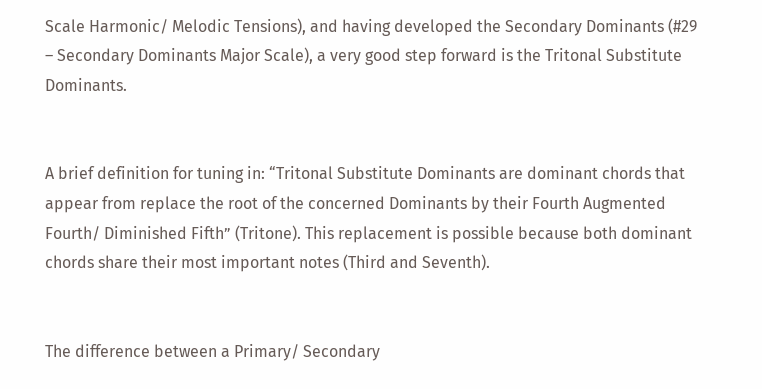Scale Harmonic/ Melodic Tensions), and having developed the Secondary Dominants (#29 – Secondary Dominants Major Scale), a very good step forward is the Tritonal Substitute Dominants.


A brief definition for tuning in: “Tritonal Substitute Dominants are dominant chords that appear from replace the root of the concerned Dominants by their Fourth Augmented Fourth/ Diminished Fifth” (Tritone). This replacement is possible because both dominant chords share their most important notes (Third and Seventh).


The difference between a Primary/ Secondary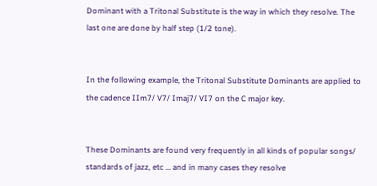Dominant with a Tritonal Substitute is the way in which they resolve. The last one are done by half step (1/2 tone).


In the following example, the Tritonal Substitute Dominants are applied to the cadence IIm7/ V7/ Imaj7/ VI7 on the C major key.


These Dominants are found very frequently in all kinds of popular songs/ standards of jazz, etc … and in many cases they resolve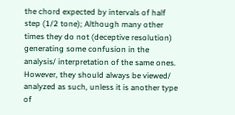the chord expected by intervals of half step (1/2 tone); Although many other times they do not (deceptive resolution) generating some confusion in the analysis/ interpretation of the same ones. However, they should always be viewed/ analyzed as such, unless it is another type of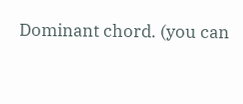Dominant chord. (you can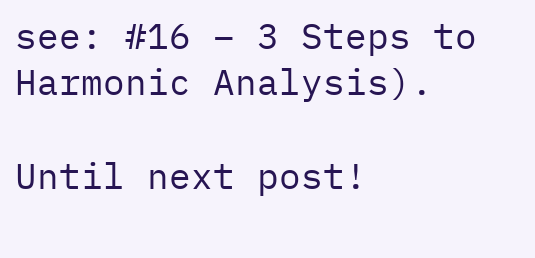see: #16 – 3 Steps to Harmonic Analysis).

Until next post!